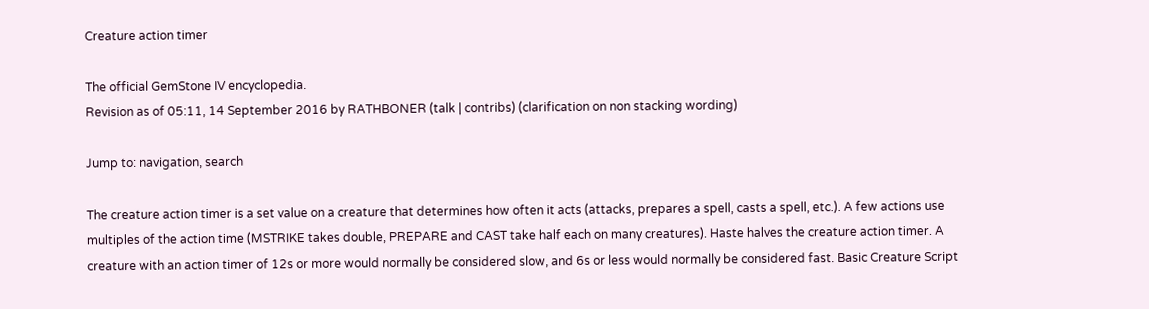Creature action timer

The official GemStone IV encyclopedia.
Revision as of 05:11, 14 September 2016 by RATHBONER (talk | contribs) (clarification on non stacking wording)

Jump to: navigation, search

The creature action timer is a set value on a creature that determines how often it acts (attacks, prepares a spell, casts a spell, etc.). A few actions use multiples of the action time (MSTRIKE takes double, PREPARE and CAST take half each on many creatures). Haste halves the creature action timer. A creature with an action timer of 12s or more would normally be considered slow, and 6s or less would normally be considered fast. Basic Creature Script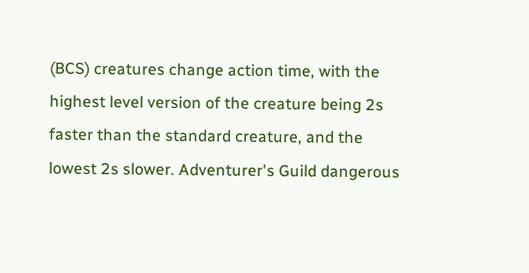(BCS) creatures change action time, with the highest level version of the creature being 2s faster than the standard creature, and the lowest 2s slower. Adventurer's Guild dangerous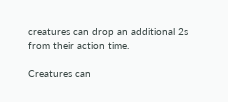creatures can drop an additional 2s from their action time.

Creatures can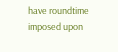have roundtime imposed upon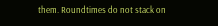them. Roundtimes do not stack on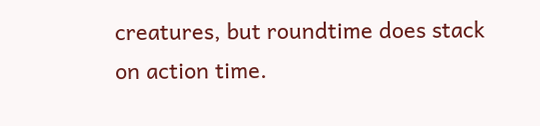creatures, but roundtime does stack on action time.